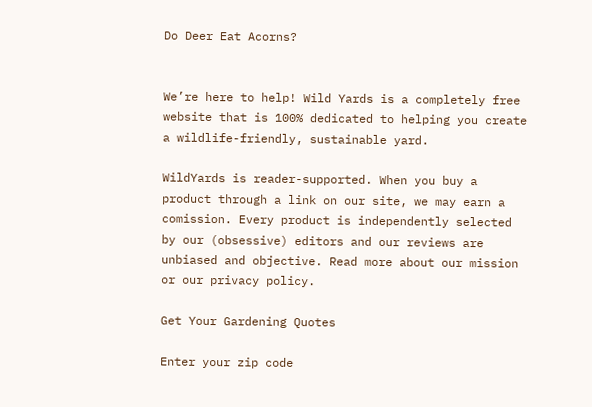Do Deer Eat Acorns?


We’re here to help! Wild Yards is a completely free website that is 100% dedicated to helping you create a wildlife-friendly, sustainable yard.

WildYards is reader-supported. When you buy a product through a link on our site, we may earn a comission. Every product is independently selected by our (obsessive) editors and our reviews are unbiased and objective. Read more about our mission or our privacy policy.

Get Your Gardening Quotes

Enter your zip code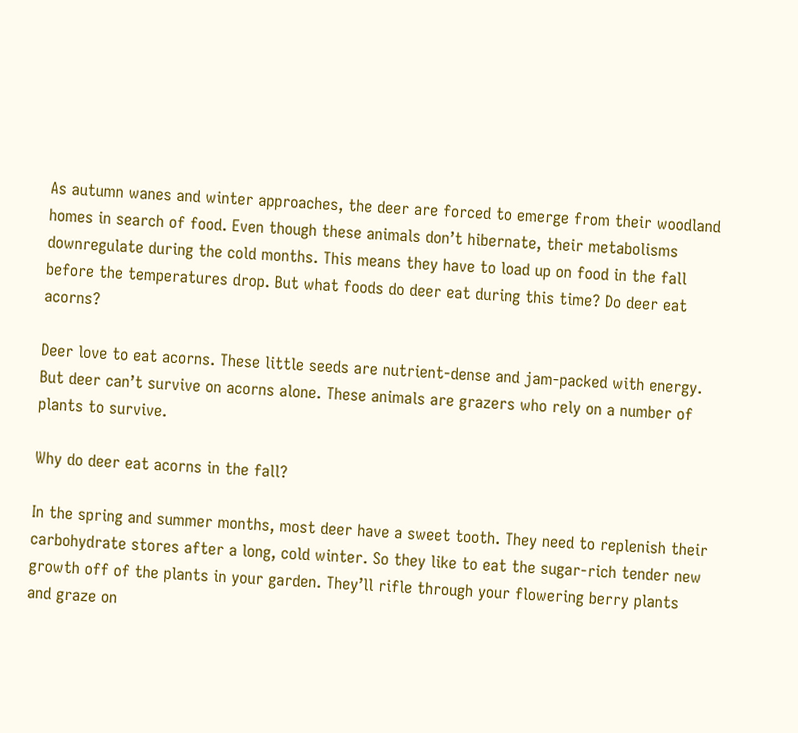As autumn wanes and winter approaches, the deer are forced to emerge from their woodland homes in search of food. Even though these animals don’t hibernate, their metabolisms downregulate during the cold months. This means they have to load up on food in the fall before the temperatures drop. But what foods do deer eat during this time? Do deer eat acorns?

Deer love to eat acorns. These little seeds are nutrient-dense and jam-packed with energy.  But deer can’t survive on acorns alone. These animals are grazers who rely on a number of plants to survive.

Why do deer eat acorns in the fall?

In the spring and summer months, most deer have a sweet tooth. They need to replenish their carbohydrate stores after a long, cold winter. So they like to eat the sugar-rich tender new growth off of the plants in your garden. They’ll rifle through your flowering berry plants and graze on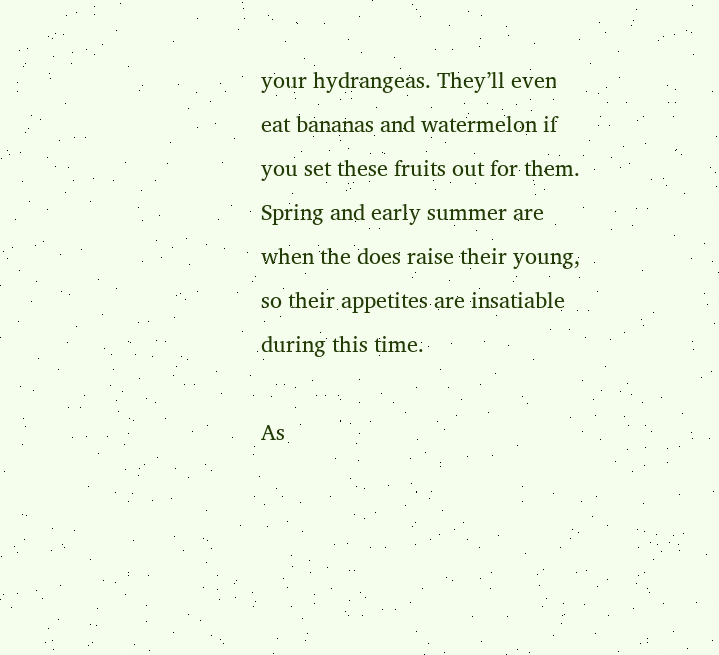your hydrangeas. They’ll even eat bananas and watermelon if you set these fruits out for them. Spring and early summer are when the does raise their young, so their appetites are insatiable during this time.

As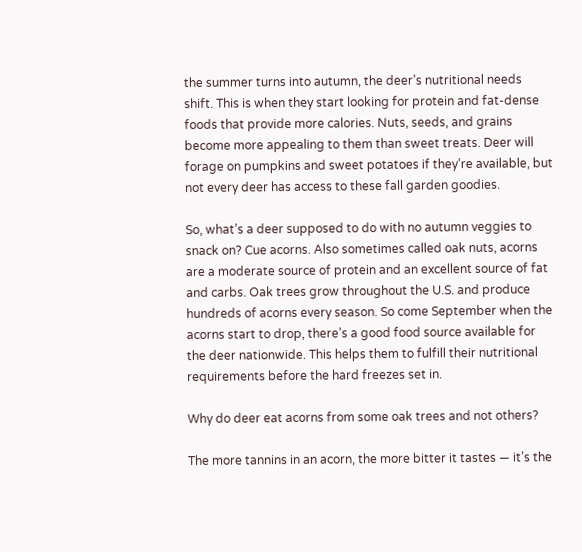the summer turns into autumn, the deer’s nutritional needs shift. This is when they start looking for protein and fat-dense foods that provide more calories. Nuts, seeds, and grains become more appealing to them than sweet treats. Deer will forage on pumpkins and sweet potatoes if they’re available, but not every deer has access to these fall garden goodies.

So, what’s a deer supposed to do with no autumn veggies to snack on? Cue acorns. Also sometimes called oak nuts, acorns are a moderate source of protein and an excellent source of fat and carbs. Oak trees grow throughout the U.S. and produce hundreds of acorns every season. So come September when the acorns start to drop, there’s a good food source available for the deer nationwide. This helps them to fulfill their nutritional requirements before the hard freezes set in.

Why do deer eat acorns from some oak trees and not others?

The more tannins in an acorn, the more bitter it tastes — it’s the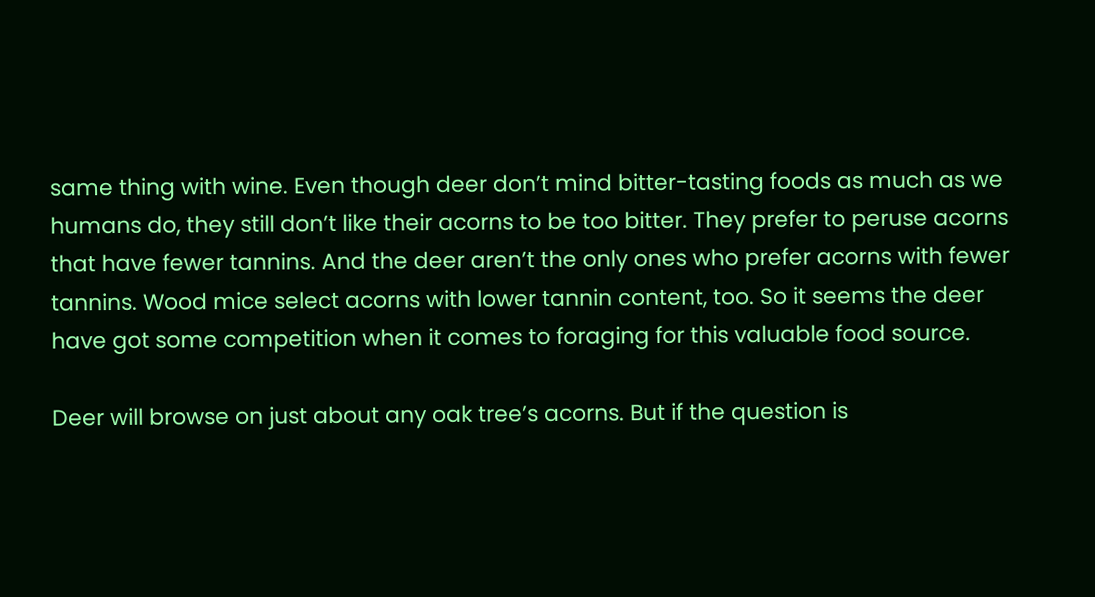same thing with wine. Even though deer don’t mind bitter-tasting foods as much as we humans do, they still don’t like their acorns to be too bitter. They prefer to peruse acorns that have fewer tannins. And the deer aren’t the only ones who prefer acorns with fewer tannins. Wood mice select acorns with lower tannin content, too. So it seems the deer have got some competition when it comes to foraging for this valuable food source.

Deer will browse on just about any oak tree’s acorns. But if the question is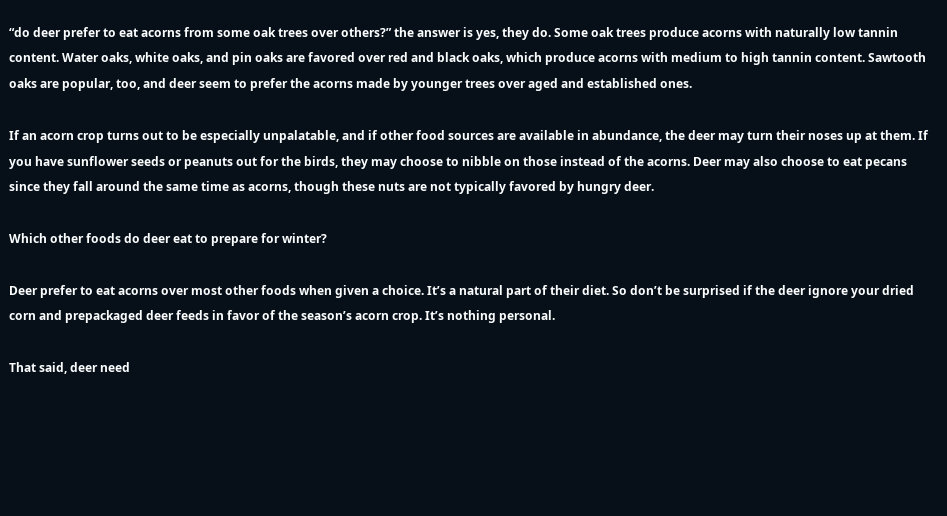“do deer prefer to eat acorns from some oak trees over others?” the answer is yes, they do. Some oak trees produce acorns with naturally low tannin content. Water oaks, white oaks, and pin oaks are favored over red and black oaks, which produce acorns with medium to high tannin content. Sawtooth oaks are popular, too, and deer seem to prefer the acorns made by younger trees over aged and established ones.

If an acorn crop turns out to be especially unpalatable, and if other food sources are available in abundance, the deer may turn their noses up at them. If you have sunflower seeds or peanuts out for the birds, they may choose to nibble on those instead of the acorns. Deer may also choose to eat pecans since they fall around the same time as acorns, though these nuts are not typically favored by hungry deer.

Which other foods do deer eat to prepare for winter?

Deer prefer to eat acorns over most other foods when given a choice. It’s a natural part of their diet. So don’t be surprised if the deer ignore your dried corn and prepackaged deer feeds in favor of the season’s acorn crop. It’s nothing personal.

That said, deer need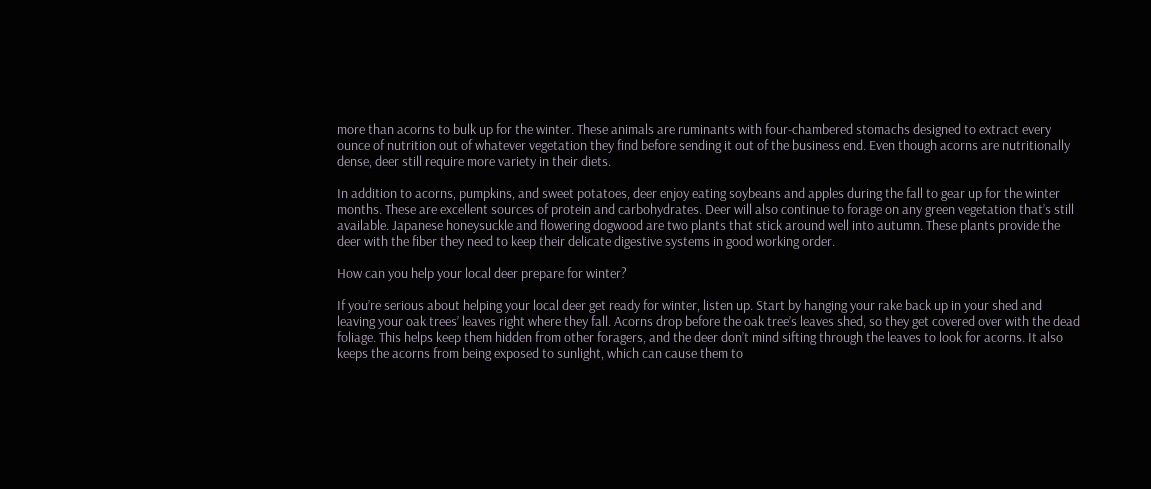more than acorns to bulk up for the winter. These animals are ruminants with four-chambered stomachs designed to extract every ounce of nutrition out of whatever vegetation they find before sending it out of the business end. Even though acorns are nutritionally dense, deer still require more variety in their diets.

In addition to acorns, pumpkins, and sweet potatoes, deer enjoy eating soybeans and apples during the fall to gear up for the winter months. These are excellent sources of protein and carbohydrates. Deer will also continue to forage on any green vegetation that’s still available. Japanese honeysuckle and flowering dogwood are two plants that stick around well into autumn. These plants provide the deer with the fiber they need to keep their delicate digestive systems in good working order.

How can you help your local deer prepare for winter?

If you’re serious about helping your local deer get ready for winter, listen up. Start by hanging your rake back up in your shed and leaving your oak trees’ leaves right where they fall. Acorns drop before the oak tree’s leaves shed, so they get covered over with the dead foliage. This helps keep them hidden from other foragers, and the deer don’t mind sifting through the leaves to look for acorns. It also keeps the acorns from being exposed to sunlight, which can cause them to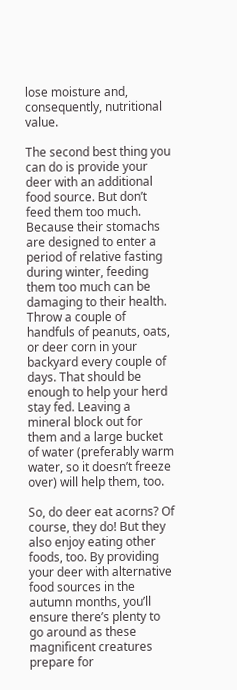lose moisture and, consequently, nutritional value.

The second best thing you can do is provide your deer with an additional food source. But don’t feed them too much. Because their stomachs are designed to enter a period of relative fasting during winter, feeding them too much can be damaging to their health. Throw a couple of handfuls of peanuts, oats, or deer corn in your backyard every couple of days. That should be enough to help your herd stay fed. Leaving a mineral block out for them and a large bucket of water (preferably warm water, so it doesn’t freeze over) will help them, too.

So, do deer eat acorns? Of course, they do! But they also enjoy eating other foods, too. By providing your deer with alternative food sources in the autumn months, you’ll ensure there’s plenty to go around as these magnificent creatures prepare for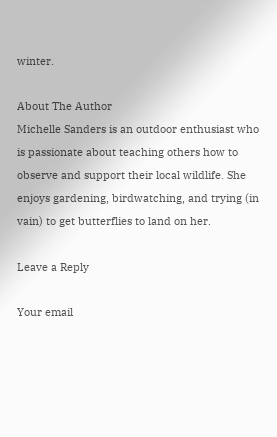winter.

About The Author
Michelle Sanders is an outdoor enthusiast who is passionate about teaching others how to observe and support their local wildlife. She enjoys gardening, birdwatching, and trying (in vain) to get butterflies to land on her.

Leave a Reply

Your email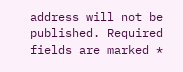address will not be published. Required fields are marked *